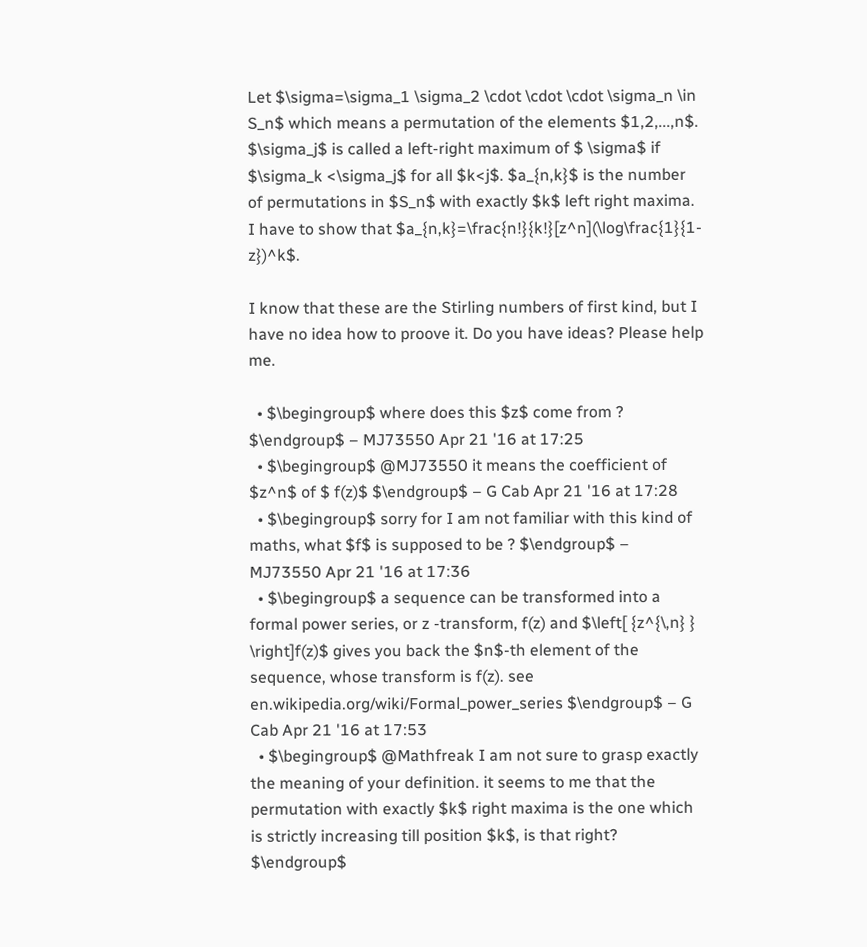Let $\sigma=\sigma_1 \sigma_2 \cdot \cdot \cdot \sigma_n \in S_n$ which means a permutation of the elements $1,2,...,n$. $\sigma_j$ is called a left-right maximum of $ \sigma$ if $\sigma_k <\sigma_j$ for all $k<j$. $a_{n,k}$ is the number of permutations in $S_n$ with exactly $k$ left right maxima. I have to show that $a_{n,k}=\frac{n!}{k!}[z^n](\log\frac{1}{1-z})^k$.

I know that these are the Stirling numbers of first kind, but I have no idea how to proove it. Do you have ideas? Please help me.

  • $\begingroup$ where does this $z$ come from ? $\endgroup$ – MJ73550 Apr 21 '16 at 17:25
  • $\begingroup$ @MJ73550 it means the coefficient of $z^n$ of $ f(z)$ $\endgroup$ – G Cab Apr 21 '16 at 17:28
  • $\begingroup$ sorry for I am not familiar with this kind of maths, what $f$ is supposed to be ? $\endgroup$ – MJ73550 Apr 21 '16 at 17:36
  • $\begingroup$ a sequence can be transformed into a formal power series, or z -transform, f(z) and $\left[ {z^{\,n} } \right]f(z)$ gives you back the $n$-th element of the sequence, whose transform is f(z). see en.wikipedia.org/wiki/Formal_power_series $\endgroup$ – G Cab Apr 21 '16 at 17:53
  • $\begingroup$ @Mathfreak I am not sure to grasp exactly the meaning of your definition. it seems to me that the permutation with exactly $k$ right maxima is the one which is strictly increasing till position $k$, is that right? $\endgroup$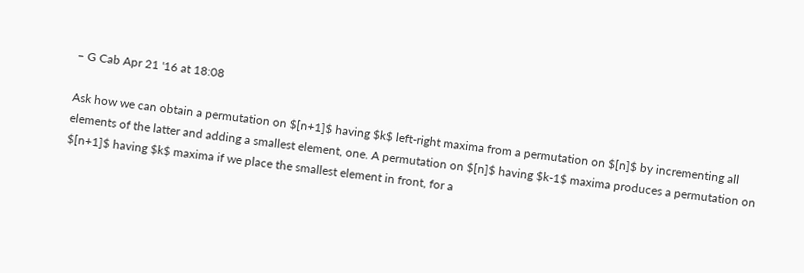– G Cab Apr 21 '16 at 18:08

Ask how we can obtain a permutation on $[n+1]$ having $k$ left-right maxima from a permutation on $[n]$ by incrementing all elements of the latter and adding a smallest element, one. A permutation on $[n]$ having $k-1$ maxima produces a permutation on $[n+1]$ having $k$ maxima if we place the smallest element in front, for a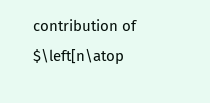contribution of $\left[n\atop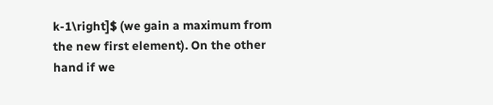k-1\right]$ (we gain a maximum from the new first element). On the other hand if we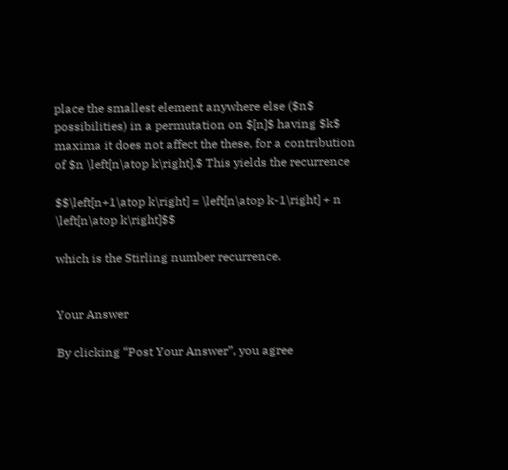place the smallest element anywhere else ($n$ possibilities) in a permutation on $[n]$ having $k$ maxima it does not affect the these, for a contribution of $n \left[n\atop k\right].$ This yields the recurrence

$$\left[n+1\atop k\right] = \left[n\atop k-1\right] + n \left[n\atop k\right]$$

which is the Stirling number recurrence.


Your Answer

By clicking “Post Your Answer”, you agree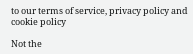to our terms of service, privacy policy and cookie policy

Not the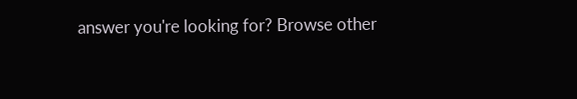answer you're looking for? Browse other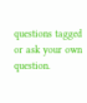questions tagged or ask your own question.